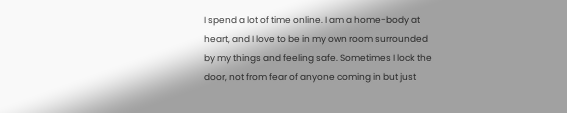I spend a lot of time online. I am a home-body at heart, and I love to be in my own room surrounded by my things and feeling safe. Sometimes I lock the door, not from fear of anyone coming in but just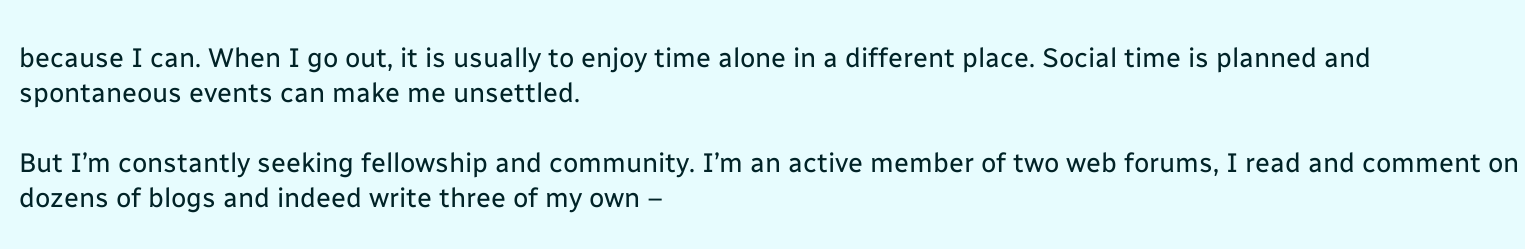because I can. When I go out, it is usually to enjoy time alone in a different place. Social time is planned and spontaneous events can make me unsettled.

But I’m constantly seeking fellowship and community. I’m an active member of two web forums, I read and comment on dozens of blogs and indeed write three of my own –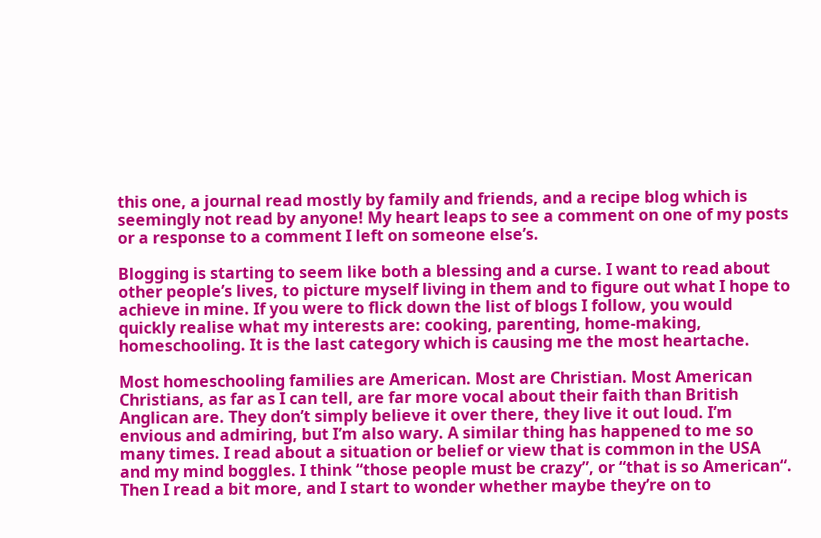this one, a journal read mostly by family and friends, and a recipe blog which is seemingly not read by anyone! My heart leaps to see a comment on one of my posts or a response to a comment I left on someone else’s.

Blogging is starting to seem like both a blessing and a curse. I want to read about other people’s lives, to picture myself living in them and to figure out what I hope to achieve in mine. If you were to flick down the list of blogs I follow, you would quickly realise what my interests are: cooking, parenting, home-making, homeschooling. It is the last category which is causing me the most heartache.

Most homeschooling families are American. Most are Christian. Most American Christians, as far as I can tell, are far more vocal about their faith than British Anglican are. They don’t simply believe it over there, they live it out loud. I’m envious and admiring, but I’m also wary. A similar thing has happened to me so many times. I read about a situation or belief or view that is common in the USA and my mind boggles. I think “those people must be crazy”, or “that is so American“. Then I read a bit more, and I start to wonder whether maybe they’re on to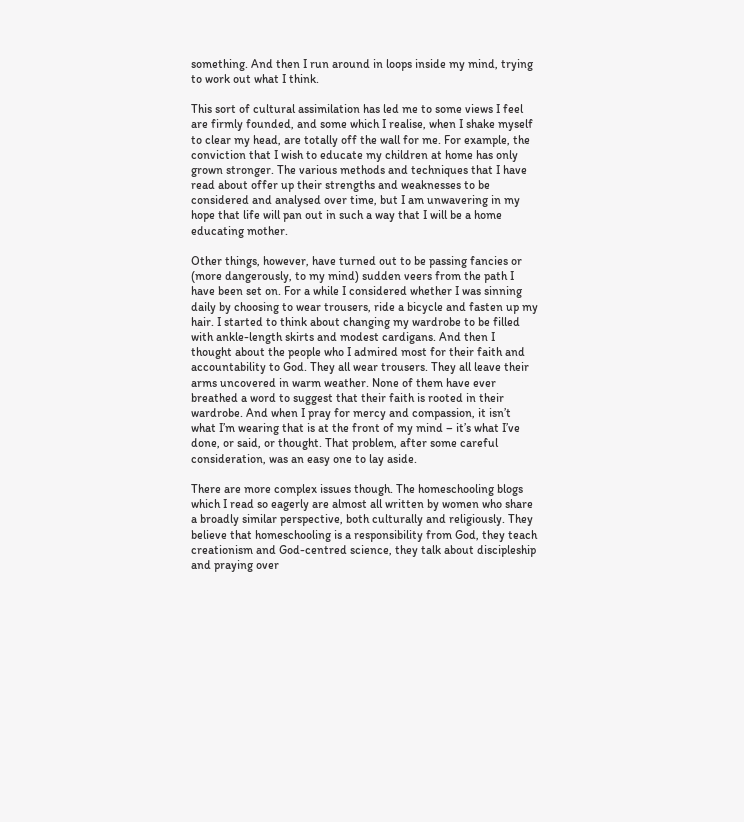something. And then I run around in loops inside my mind, trying to work out what I think.

This sort of cultural assimilation has led me to some views I feel are firmly founded, and some which I realise, when I shake myself to clear my head, are totally off the wall for me. For example, the conviction that I wish to educate my children at home has only grown stronger. The various methods and techniques that I have read about offer up their strengths and weaknesses to be considered and analysed over time, but I am unwavering in my hope that life will pan out in such a way that I will be a home educating mother.

Other things, however, have turned out to be passing fancies or (more dangerously, to my mind) sudden veers from the path I have been set on. For a while I considered whether I was sinning daily by choosing to wear trousers, ride a bicycle and fasten up my hair. I started to think about changing my wardrobe to be filled with ankle-length skirts and modest cardigans. And then I thought about the people who I admired most for their faith and accountability to God. They all wear trousers. They all leave their arms uncovered in warm weather. None of them have ever breathed a word to suggest that their faith is rooted in their wardrobe. And when I pray for mercy and compassion, it isn’t what I’m wearing that is at the front of my mind – it’s what I’ve done, or said, or thought. That problem, after some careful consideration, was an easy one to lay aside.

There are more complex issues though. The homeschooling blogs which I read so eagerly are almost all written by women who share a broadly similar perspective, both culturally and religiously. They believe that homeschooling is a responsibility from God, they teach creationism and God-centred science, they talk about discipleship and praying over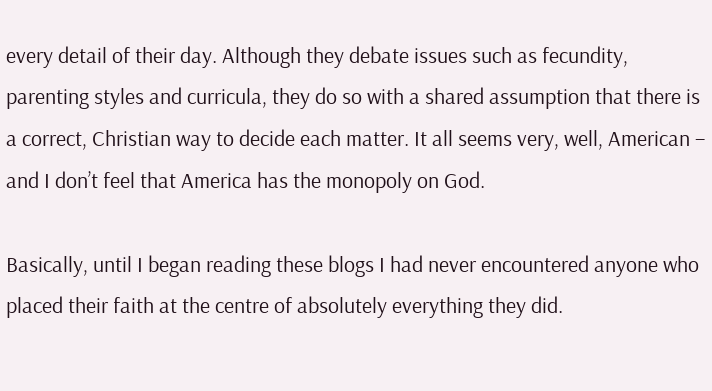every detail of their day. Although they debate issues such as fecundity, parenting styles and curricula, they do so with a shared assumption that there is a correct, Christian way to decide each matter. It all seems very, well, American – and I don’t feel that America has the monopoly on God.

Basically, until I began reading these blogs I had never encountered anyone who placed their faith at the centre of absolutely everything they did.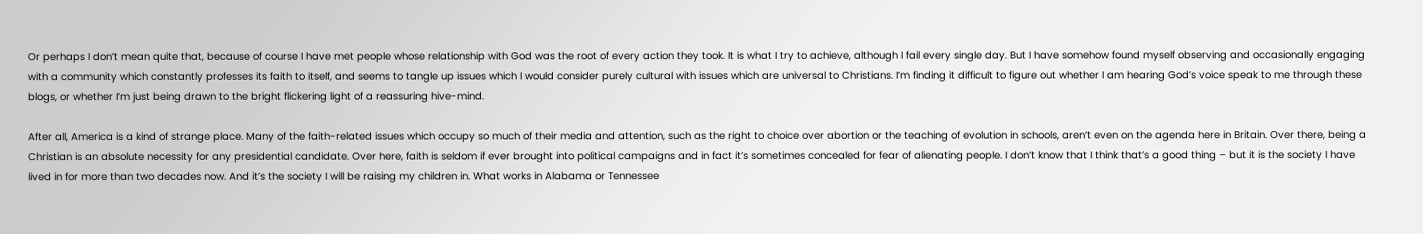Or perhaps I don’t mean quite that, because of course I have met people whose relationship with God was the root of every action they took. It is what I try to achieve, although I fail every single day. But I have somehow found myself observing and occasionally engaging with a community which constantly professes its faith to itself, and seems to tangle up issues which I would consider purely cultural with issues which are universal to Christians. I’m finding it difficult to figure out whether I am hearing God’s voice speak to me through these blogs, or whether I’m just being drawn to the bright flickering light of a reassuring hive-mind.

After all, America is a kind of strange place. Many of the faith-related issues which occupy so much of their media and attention, such as the right to choice over abortion or the teaching of evolution in schools, aren’t even on the agenda here in Britain. Over there, being a Christian is an absolute necessity for any presidential candidate. Over here, faith is seldom if ever brought into political campaigns and in fact it’s sometimes concealed for fear of alienating people. I don’t know that I think that’s a good thing – but it is the society I have lived in for more than two decades now. And it’s the society I will be raising my children in. What works in Alabama or Tennessee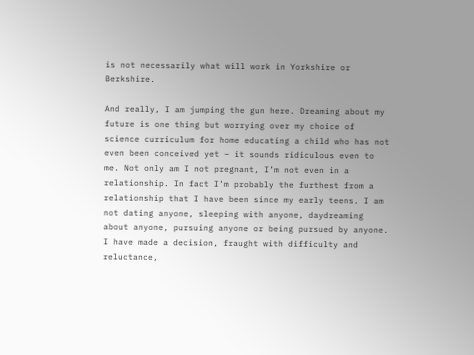is not necessarily what will work in Yorkshire or Berkshire.

And really, I am jumping the gun here. Dreaming about my future is one thing but worrying over my choice of science curriculum for home educating a child who has not even been conceived yet – it sounds ridiculous even to me. Not only am I not pregnant, I’m not even in a relationship. In fact I’m probably the furthest from a relationship that I have been since my early teens. I am not dating anyone, sleeping with anyone, daydreaming about anyone, pursuing anyone or being pursued by anyone. I have made a decision, fraught with difficulty and reluctance,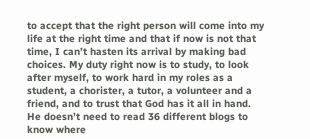to accept that the right person will come into my life at the right time and that if now is not that time, I can’t hasten its arrival by making bad choices. My duty right now is to study, to look after myself, to work hard in my roles as a student, a chorister, a tutor, a volunteer and a friend, and to trust that God has it all in hand. He doesn’t need to read 36 different blogs to know where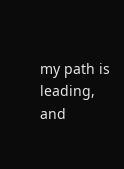my path is leading, and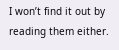I won’t find it out by reading them either.